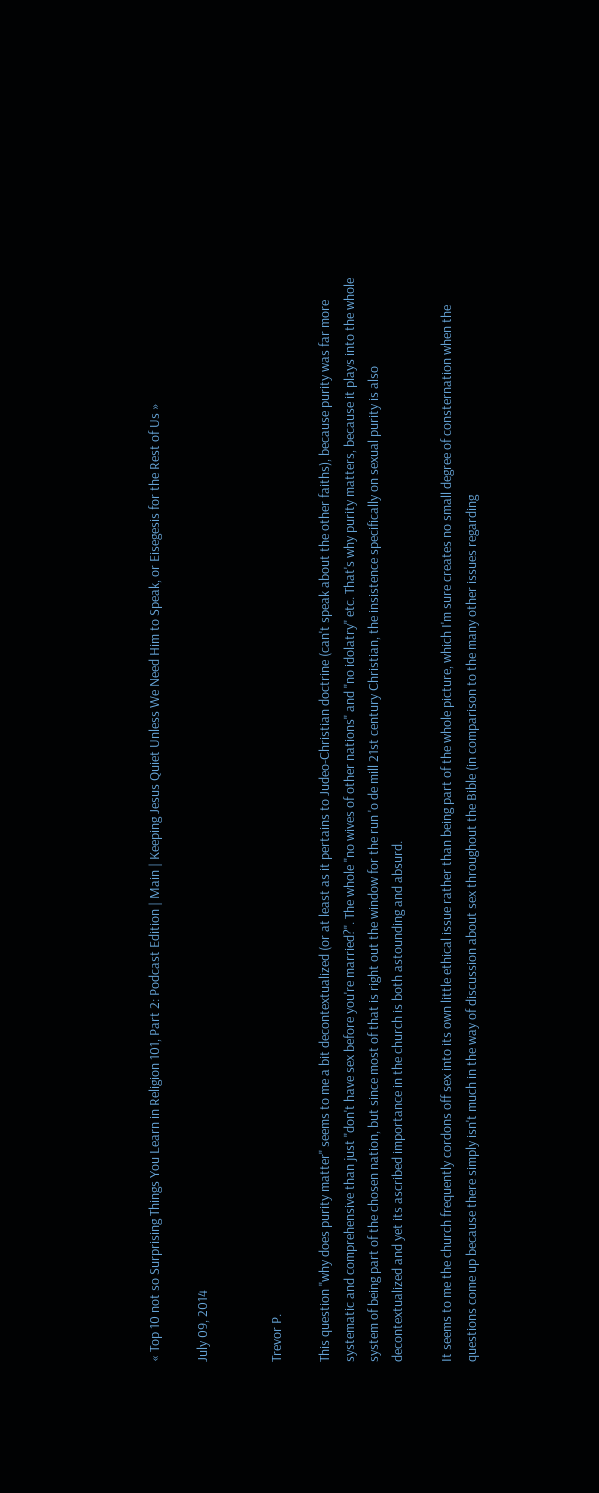« Top 10 not so Surprising Things You Learn in Religion 101, Part 2: Podcast Edition | Main | Keeping Jesus Quiet Unless We Need Him to Speak, or Eisegesis for the Rest of Us »

July 09, 2014


Trevor P.

This question "why does purity matter" seems to me a bit decontextualized (or at least as it pertains to Judeo-Christian doctrine (can't speak about the other faiths), because purity was far more systematic and comprehensive than just "don't have sex before you're married?". The whole "no wives of other nations" and "no idolatry" etc. That's why purity matters, because it plays into the whole system of being part of the chosen nation, but since most of that is right out the window for the run 'o de mill 21st century Christian, the insistence specifically on sexual purity is also decontextualized and yet its ascribed importance in the church is both astounding and absurd.

It seems to me the church frequently cordons off sex into its own little ethical issue rather than being part of the whole picture, which I'm sure creates no small degree of consternation when the questions come up because there simply isn't much in the way of discussion about sex throughout the Bible (in comparison to the many other issues regarding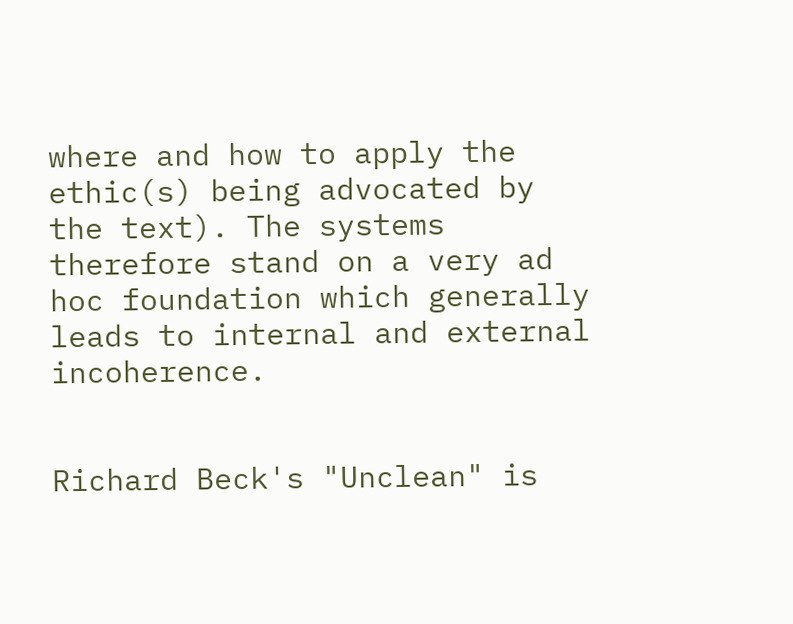where and how to apply the ethic(s) being advocated by the text). The systems therefore stand on a very ad hoc foundation which generally leads to internal and external incoherence.


Richard Beck's "Unclean" is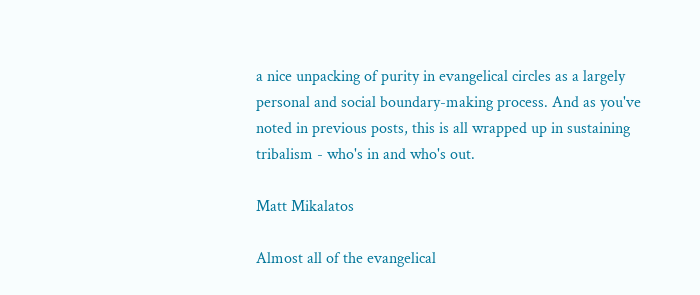a nice unpacking of purity in evangelical circles as a largely personal and social boundary-making process. And as you've noted in previous posts, this is all wrapped up in sustaining tribalism - who's in and who's out.

Matt Mikalatos

Almost all of the evangelical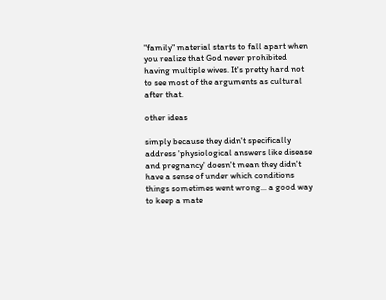"family" material starts to fall apart when you realize that God never prohibited having multiple wives. It's pretty hard not to see most of the arguments as cultural after that.

other ideas

simply because they didn't specifically address 'physiological answers like disease and pregnancy' doesn't mean they didn't have a sense of under which conditions things sometimes went wrong... a good way to keep a mate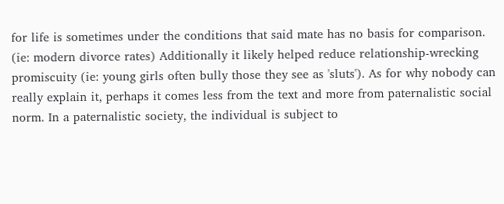for life is sometimes under the conditions that said mate has no basis for comparison. (ie: modern divorce rates) Additionally it likely helped reduce relationship-wrecking promiscuity (ie: young girls often bully those they see as 'sluts'). As for why nobody can really explain it, perhaps it comes less from the text and more from paternalistic social norm. In a paternalistic society, the individual is subject to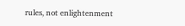rules, not enlightenment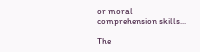or moral comprehension skills...

The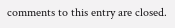comments to this entry are closed.